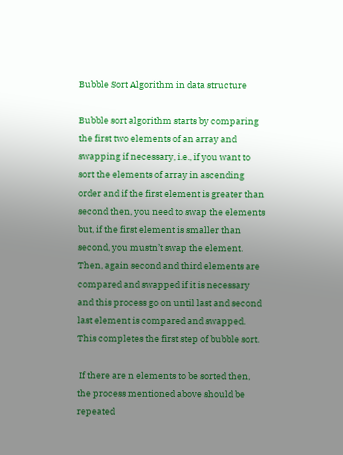Bubble Sort Algorithm in data structure

Bubble sort algorithm starts by comparing the first two elements of an array and swapping if necessary, i.e., if you want to sort the elements of array in ascending order and if the first element is greater than second then, you need to swap the elements but, if the first element is smaller than second, you mustn’t swap the element. Then, again second and third elements are compared and swapped if it is necessary and this process go on until last and second last element is compared and swapped. This completes the first step of bubble sort.

 If there are n elements to be sorted then, the process mentioned above should be repeated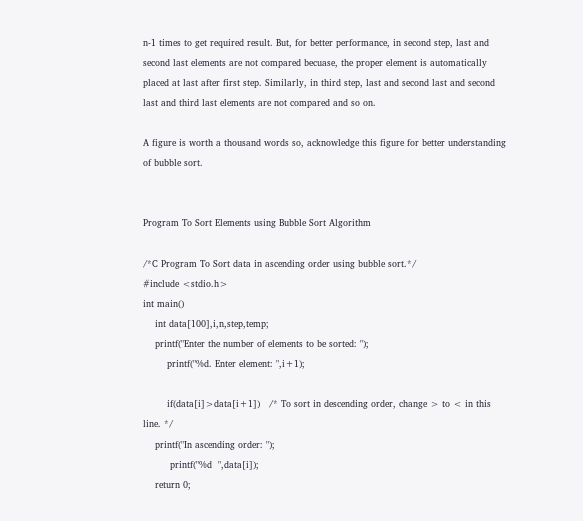n-1 times to get required result. But, for better performance, in second step, last and second last elements are not compared becuase, the proper element is automatically placed at last after first step. Similarly, in third step, last and second last and second last and third last elements are not compared and so on.

A figure is worth a thousand words so, acknowledge this figure for better understanding of bubble sort.


Program To Sort Elements using Bubble Sort Algorithm

/*C Program To Sort data in ascending order using bubble sort.*/
#include <stdio.h>
int main()
    int data[100],i,n,step,temp;
    printf("Enter the number of elements to be sorted: ");
        printf("%d. Enter element: ",i+1);

        if(data[i]>data[i+1])   /* To sort in descending order, change > to < in this line. */
    printf("In ascending order: ");
         printf("%d  ",data[i]);
    return 0;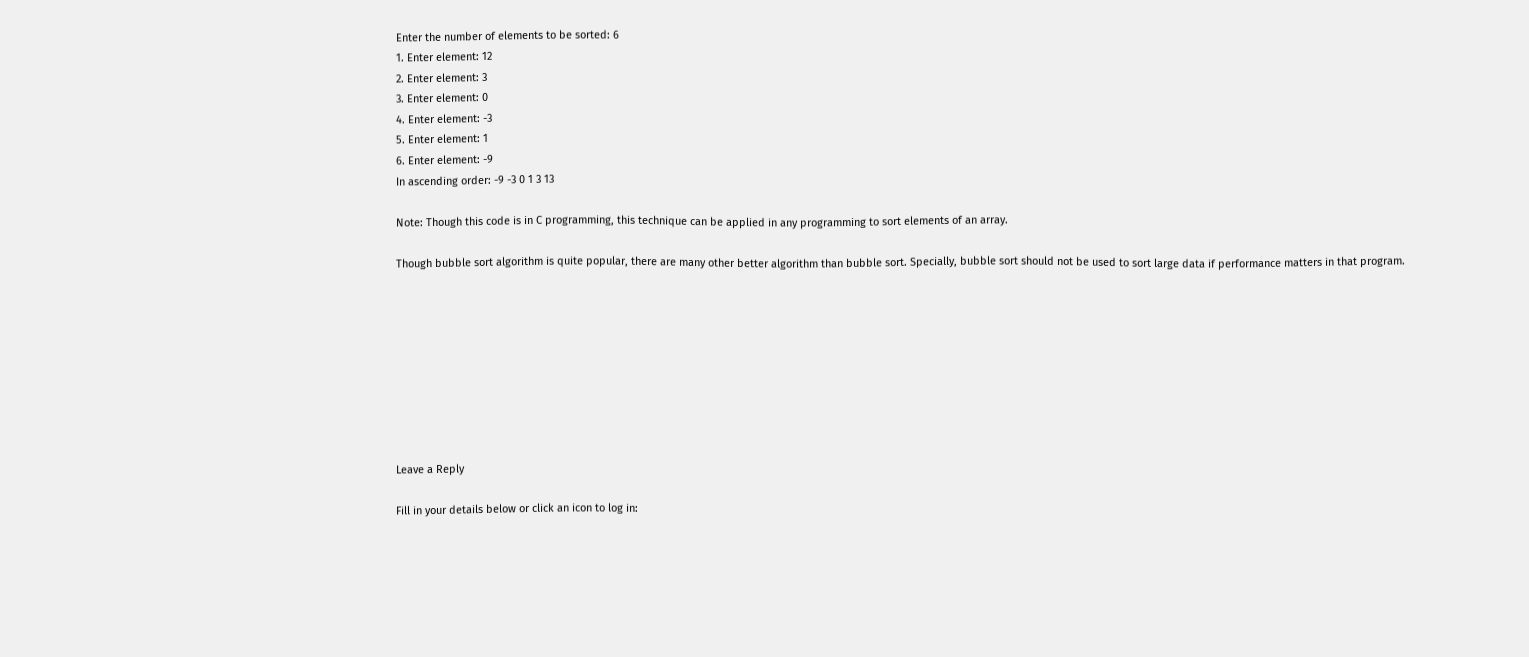Enter the number of elements to be sorted: 6
1. Enter element: 12
2. Enter element: 3
3. Enter element: 0
4. Enter element: -3
5. Enter element: 1
6. Enter element: -9
In ascending order: -9 -3 0 1 3 13

Note: Though this code is in C programming, this technique can be applied in any programming to sort elements of an array.

Though bubble sort algorithm is quite popular, there are many other better algorithm than bubble sort. Specially, bubble sort should not be used to sort large data if performance matters in that program.









Leave a Reply

Fill in your details below or click an icon to log in: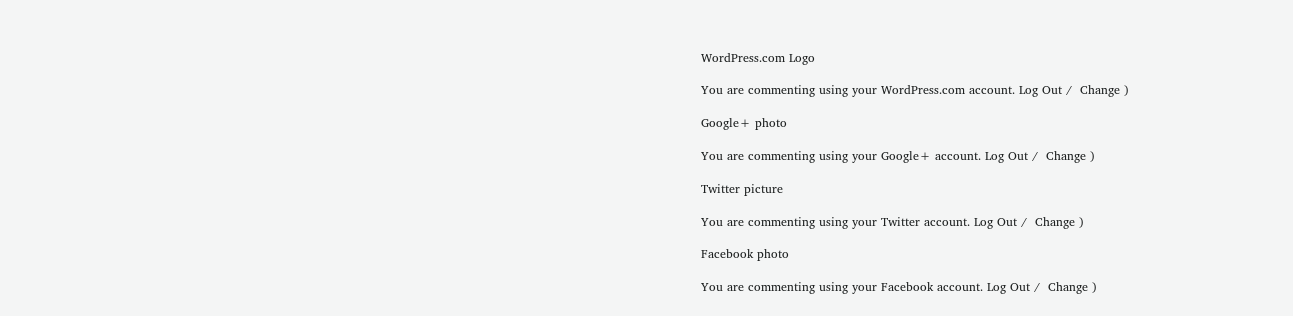WordPress.com Logo

You are commenting using your WordPress.com account. Log Out /  Change )

Google+ photo

You are commenting using your Google+ account. Log Out /  Change )

Twitter picture

You are commenting using your Twitter account. Log Out /  Change )

Facebook photo

You are commenting using your Facebook account. Log Out /  Change )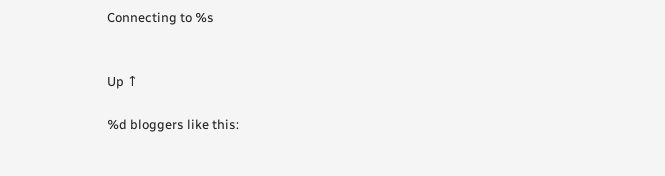Connecting to %s


Up ↑

%d bloggers like this: